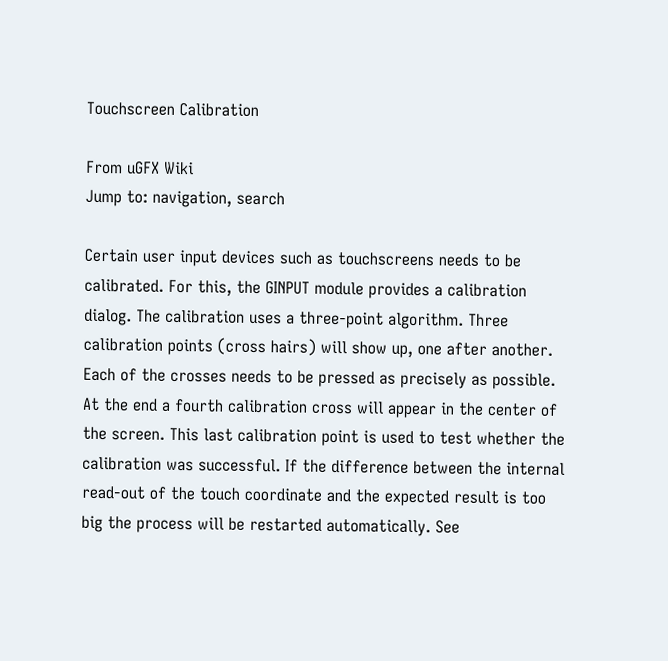Touchscreen Calibration

From uGFX Wiki
Jump to: navigation, search

Certain user input devices such as touchscreens needs to be calibrated. For this, the GINPUT module provides a calibration dialog. The calibration uses a three-point algorithm. Three calibration points (cross hairs) will show up, one after another. Each of the crosses needs to be pressed as precisely as possible. At the end a fourth calibration cross will appear in the center of the screen. This last calibration point is used to test whether the calibration was successful. If the difference between the internal read-out of the touch coordinate and the expected result is too big the process will be restarted automatically. See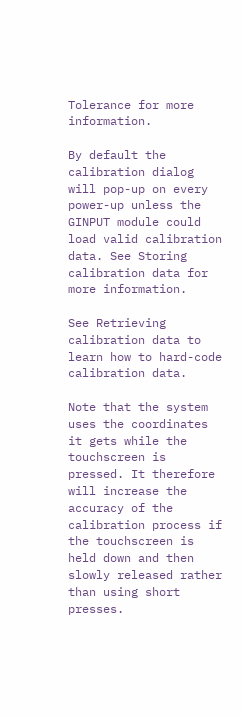Tolerance for more information.

By default the calibration dialog will pop-up on every power-up unless the GINPUT module could load valid calibration data. See Storing calibration data for more information.

See Retrieving calibration data to learn how to hard-code calibration data.

Note that the system uses the coordinates it gets while the touchscreen is pressed. It therefore will increase the accuracy of the calibration process if the touchscreen is held down and then slowly released rather than using short presses.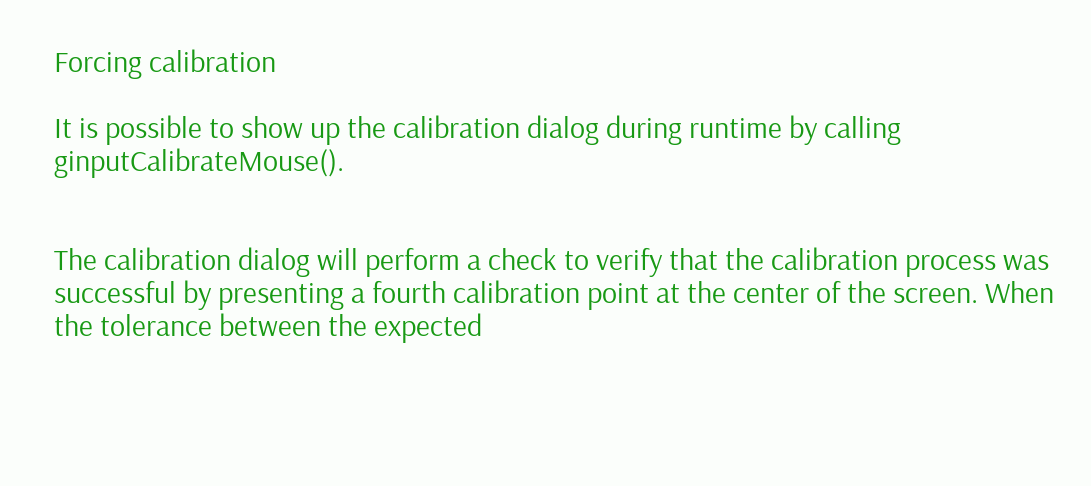Forcing calibration

It is possible to show up the calibration dialog during runtime by calling ginputCalibrateMouse().


The calibration dialog will perform a check to verify that the calibration process was successful by presenting a fourth calibration point at the center of the screen. When the tolerance between the expected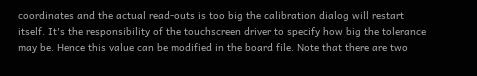coordinates and the actual read-outs is too big the calibration dialog will restart itself. It's the responsibility of the touchscreen driver to specify how big the tolerance may be. Hence this value can be modified in the board file. Note that there are two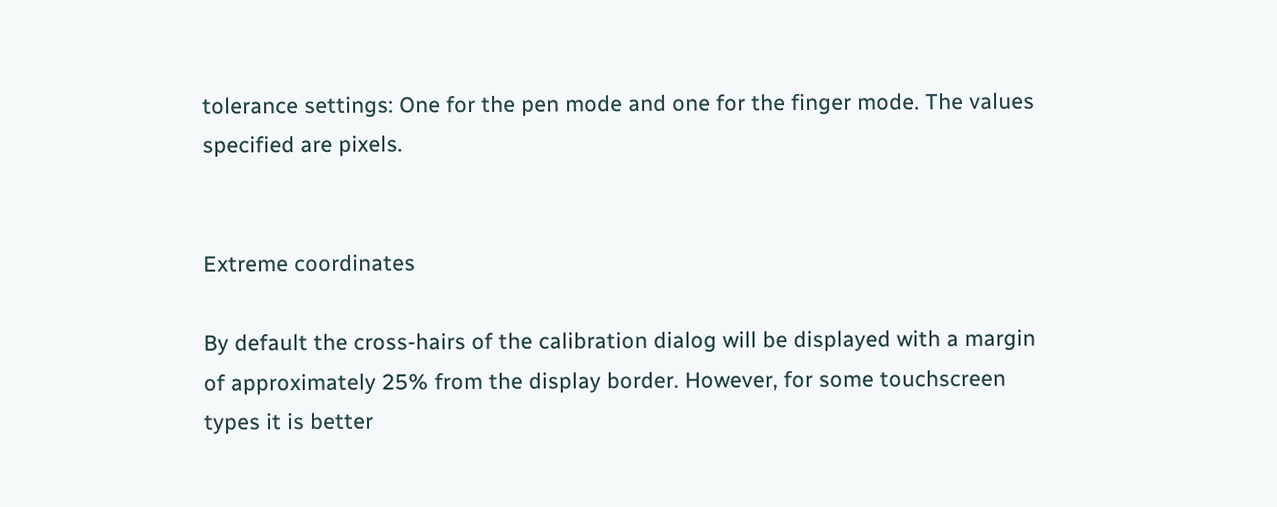tolerance settings: One for the pen mode and one for the finger mode. The values specified are pixels.


Extreme coordinates

By default the cross-hairs of the calibration dialog will be displayed with a margin of approximately 25% from the display border. However, for some touchscreen types it is better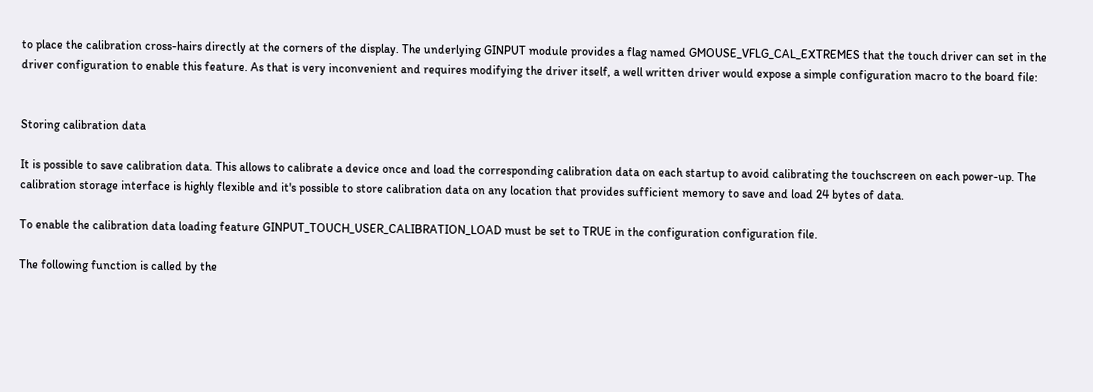to place the calibration cross-hairs directly at the corners of the display. The underlying GINPUT module provides a flag named GMOUSE_VFLG_CAL_EXTREMES that the touch driver can set in the driver configuration to enable this feature. As that is very inconvenient and requires modifying the driver itself, a well written driver would expose a simple configuration macro to the board file:


Storing calibration data

It is possible to save calibration data. This allows to calibrate a device once and load the corresponding calibration data on each startup to avoid calibrating the touchscreen on each power-up. The calibration storage interface is highly flexible and it's possible to store calibration data on any location that provides sufficient memory to save and load 24 bytes of data.

To enable the calibration data loading feature GINPUT_TOUCH_USER_CALIBRATION_LOAD must be set to TRUE in the configuration configuration file.

The following function is called by the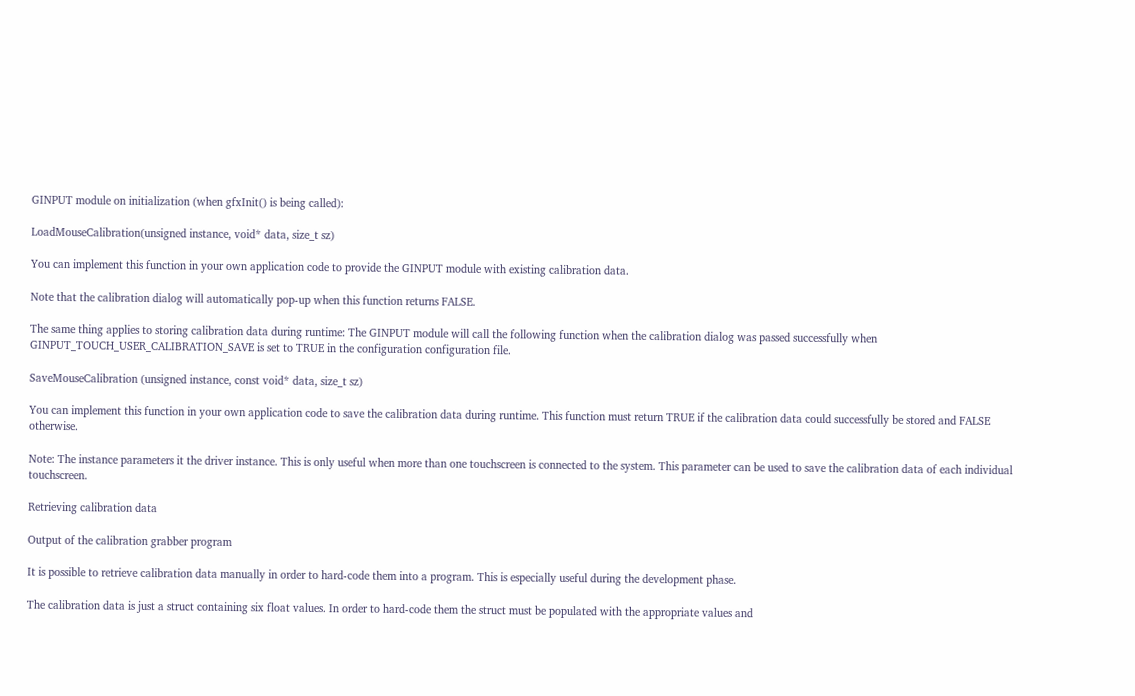GINPUT module on initialization (when gfxInit() is being called):

LoadMouseCalibration(unsigned instance, void* data, size_t sz)

You can implement this function in your own application code to provide the GINPUT module with existing calibration data.

Note that the calibration dialog will automatically pop-up when this function returns FALSE.

The same thing applies to storing calibration data during runtime: The GINPUT module will call the following function when the calibration dialog was passed successfully when GINPUT_TOUCH_USER_CALIBRATION_SAVE is set to TRUE in the configuration configuration file.

SaveMouseCalibration (unsigned instance, const void* data, size_t sz)

You can implement this function in your own application code to save the calibration data during runtime. This function must return TRUE if the calibration data could successfully be stored and FALSE otherwise.

Note: The instance parameters it the driver instance. This is only useful when more than one touchscreen is connected to the system. This parameter can be used to save the calibration data of each individual touchscreen.

Retrieving calibration data

Output of the calibration grabber program

It is possible to retrieve calibration data manually in order to hard-code them into a program. This is especially useful during the development phase.

The calibration data is just a struct containing six float values. In order to hard-code them the struct must be populated with the appropriate values and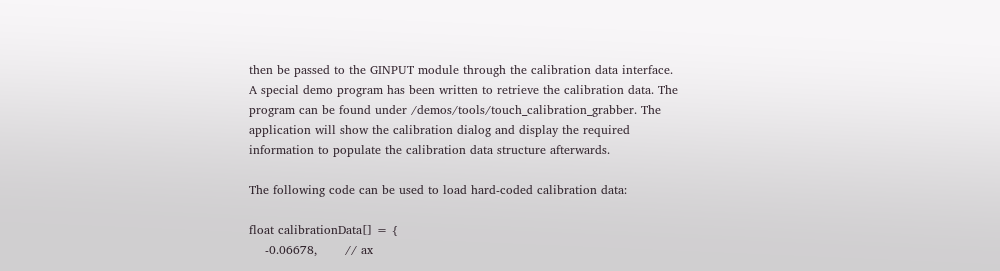then be passed to the GINPUT module through the calibration data interface. A special demo program has been written to retrieve the calibration data. The program can be found under /demos/tools/touch_calibration_grabber. The application will show the calibration dialog and display the required information to populate the calibration data structure afterwards.

The following code can be used to load hard-coded calibration data:

float calibrationData[] = {
    -0.06678,       // ax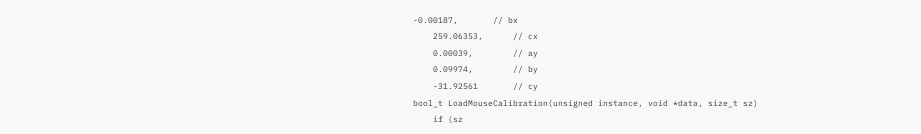-0.00187,       // bx
    259.06353,      // cx
    0.00039,        // ay
    0.09974,        // by
    -31.92561       // cy
bool_t LoadMouseCalibration(unsigned instance, void *data, size_t sz)
    if (sz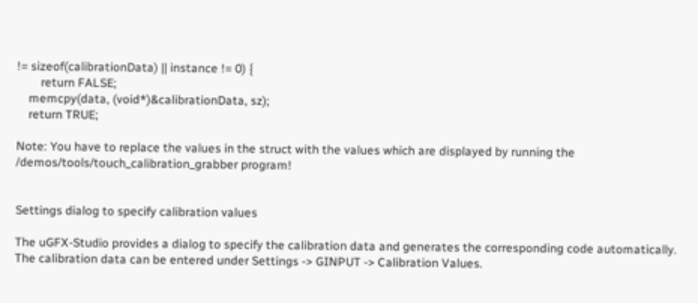!= sizeof(calibrationData) || instance != 0) {
        return FALSE;
    memcpy(data, (void*)&calibrationData, sz);
    return TRUE;

Note: You have to replace the values in the struct with the values which are displayed by running the /demos/tools/touch_calibration_grabber program!


Settings dialog to specify calibration values

The uGFX-Studio provides a dialog to specify the calibration data and generates the corresponding code automatically. The calibration data can be entered under Settings -> GINPUT -> Calibration Values.